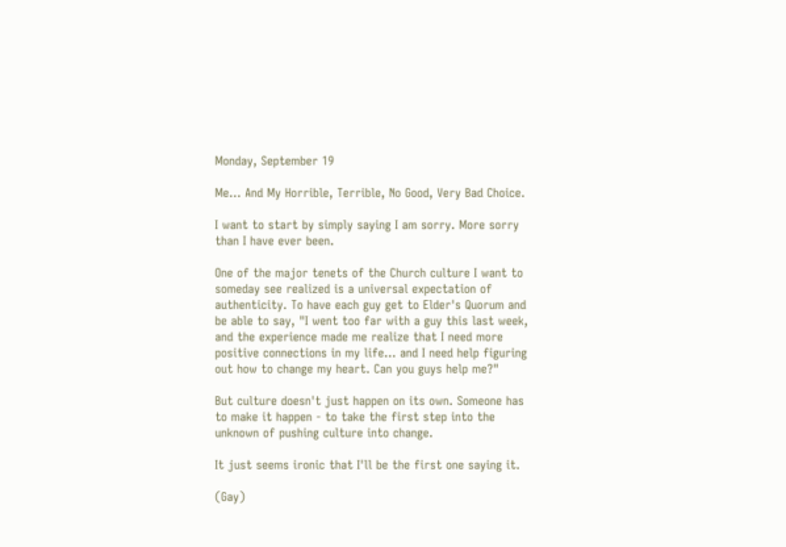Monday, September 19

Me... And My Horrible, Terrible, No Good, Very Bad Choice.

I want to start by simply saying I am sorry. More sorry than I have ever been.

One of the major tenets of the Church culture I want to someday see realized is a universal expectation of authenticity. To have each guy get to Elder's Quorum and be able to say, "I went too far with a guy this last week, and the experience made me realize that I need more positive connections in my life... and I need help figuring out how to change my heart. Can you guys help me?"

But culture doesn't just happen on its own. Someone has to make it happen - to take the first step into the unknown of pushing culture into change.

It just seems ironic that I'll be the first one saying it.

(Gay)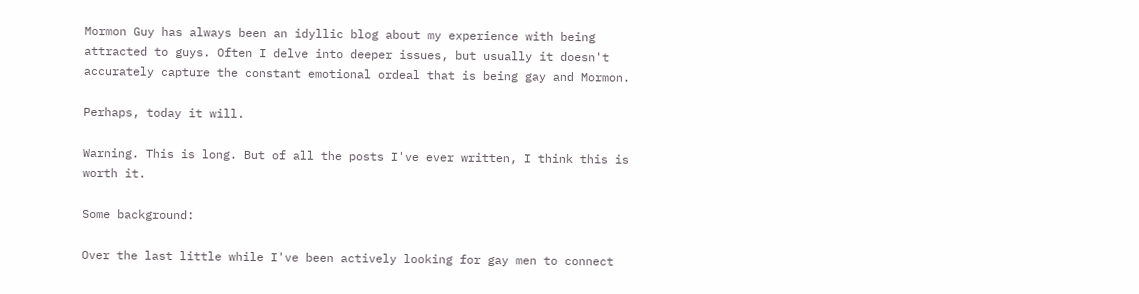Mormon Guy has always been an idyllic blog about my experience with being attracted to guys. Often I delve into deeper issues, but usually it doesn't accurately capture the constant emotional ordeal that is being gay and Mormon.

Perhaps, today it will.

Warning. This is long. But of all the posts I've ever written, I think this is worth it.

Some background:

Over the last little while I've been actively looking for gay men to connect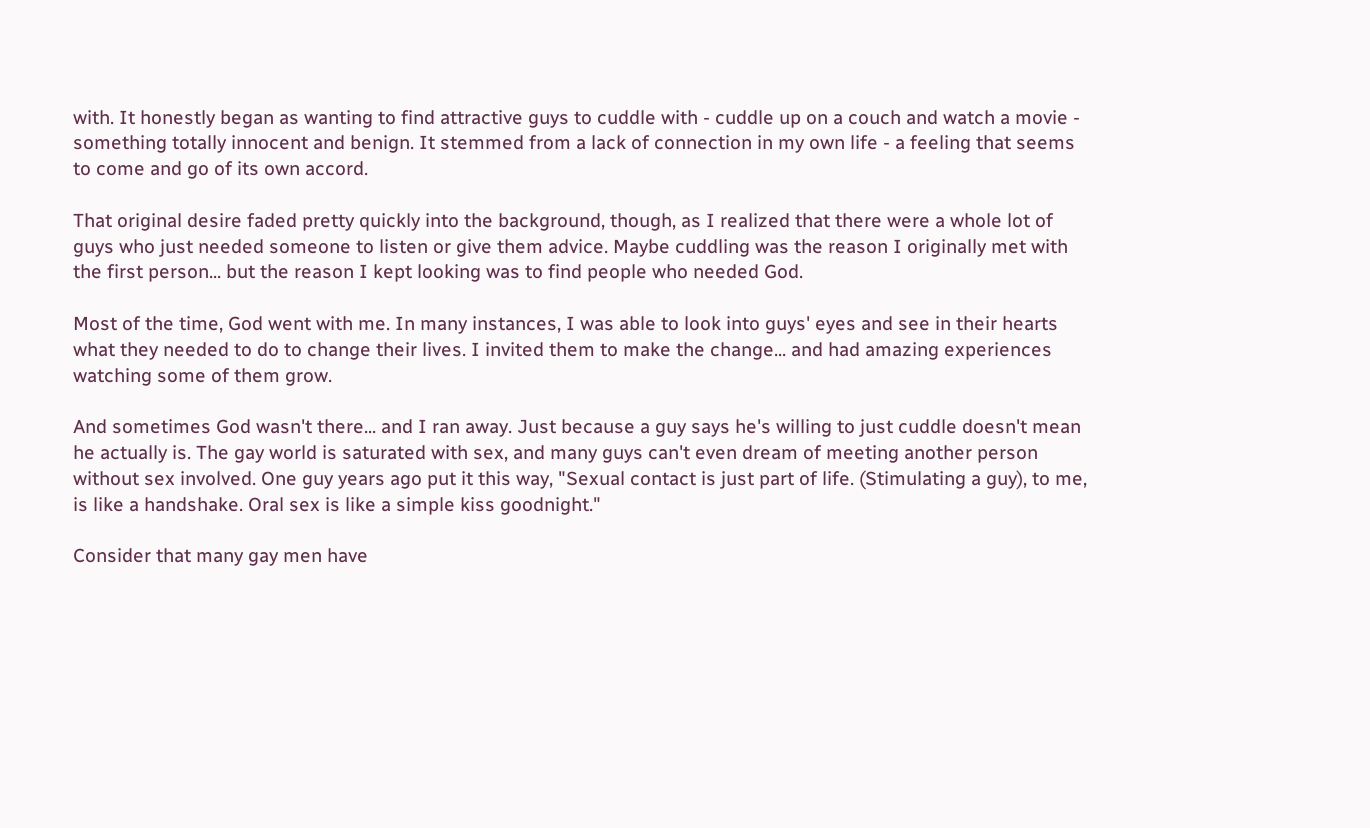with. It honestly began as wanting to find attractive guys to cuddle with - cuddle up on a couch and watch a movie - something totally innocent and benign. It stemmed from a lack of connection in my own life - a feeling that seems to come and go of its own accord.

That original desire faded pretty quickly into the background, though, as I realized that there were a whole lot of guys who just needed someone to listen or give them advice. Maybe cuddling was the reason I originally met with the first person... but the reason I kept looking was to find people who needed God.

Most of the time, God went with me. In many instances, I was able to look into guys' eyes and see in their hearts what they needed to do to change their lives. I invited them to make the change... and had amazing experiences watching some of them grow.

And sometimes God wasn't there... and I ran away. Just because a guy says he's willing to just cuddle doesn't mean he actually is. The gay world is saturated with sex, and many guys can't even dream of meeting another person without sex involved. One guy years ago put it this way, "Sexual contact is just part of life. (Stimulating a guy), to me, is like a handshake. Oral sex is like a simple kiss goodnight."

Consider that many gay men have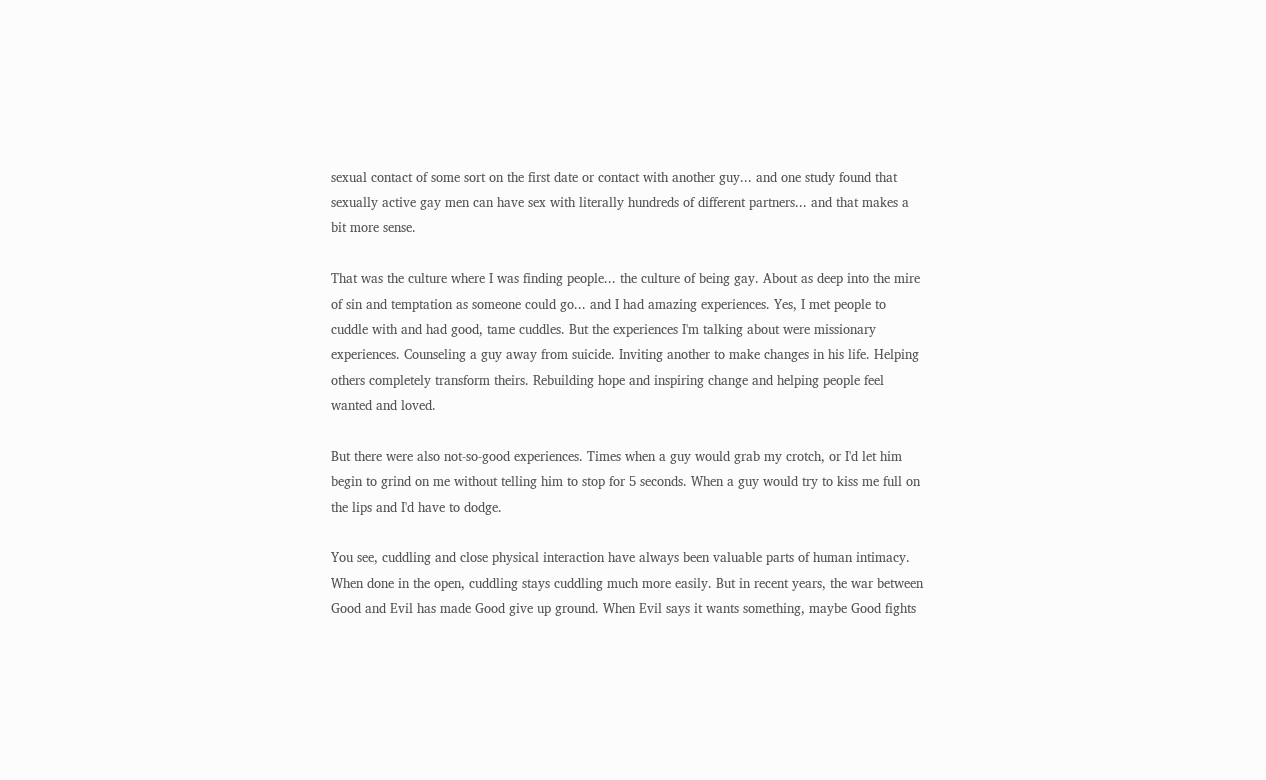sexual contact of some sort on the first date or contact with another guy... and one study found that sexually active gay men can have sex with literally hundreds of different partners... and that makes a bit more sense.

That was the culture where I was finding people... the culture of being gay. About as deep into the mire of sin and temptation as someone could go... and I had amazing experiences. Yes, I met people to cuddle with and had good, tame cuddles. But the experiences I'm talking about were missionary experiences. Counseling a guy away from suicide. Inviting another to make changes in his life. Helping others completely transform theirs. Rebuilding hope and inspiring change and helping people feel wanted and loved.

But there were also not-so-good experiences. Times when a guy would grab my crotch, or I'd let him begin to grind on me without telling him to stop for 5 seconds. When a guy would try to kiss me full on the lips and I'd have to dodge.

You see, cuddling and close physical interaction have always been valuable parts of human intimacy. When done in the open, cuddling stays cuddling much more easily. But in recent years, the war between Good and Evil has made Good give up ground. When Evil says it wants something, maybe Good fights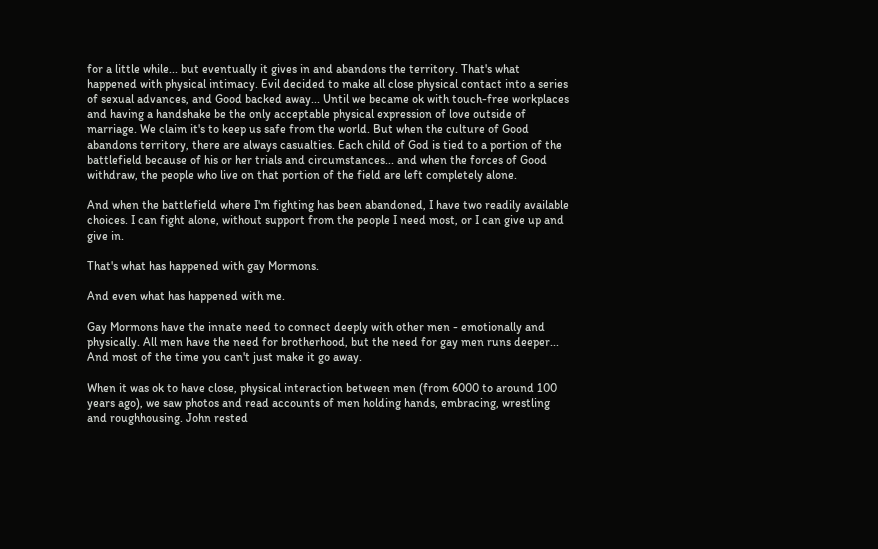for a little while... but eventually it gives in and abandons the territory. That's what happened with physical intimacy. Evil decided to make all close physical contact into a series of sexual advances, and Good backed away... Until we became ok with touch-free workplaces and having a handshake be the only acceptable physical expression of love outside of marriage. We claim it's to keep us safe from the world. But when the culture of Good abandons territory, there are always casualties. Each child of God is tied to a portion of the battlefield because of his or her trials and circumstances... and when the forces of Good withdraw, the people who live on that portion of the field are left completely alone.

And when the battlefield where I'm fighting has been abandoned, I have two readily available choices. I can fight alone, without support from the people I need most, or I can give up and give in.

That's what has happened with gay Mormons.

And even what has happened with me.

Gay Mormons have the innate need to connect deeply with other men - emotionally and physically. All men have the need for brotherhood, but the need for gay men runs deeper... And most of the time you can't just make it go away.

When it was ok to have close, physical interaction between men (from 6000 to around 100 years ago), we saw photos and read accounts of men holding hands, embracing, wrestling and roughhousing. John rested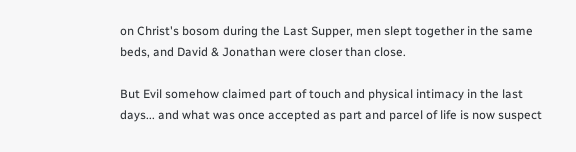on Christ's bosom during the Last Supper, men slept together in the same beds, and David & Jonathan were closer than close.

But Evil somehow claimed part of touch and physical intimacy in the last days... and what was once accepted as part and parcel of life is now suspect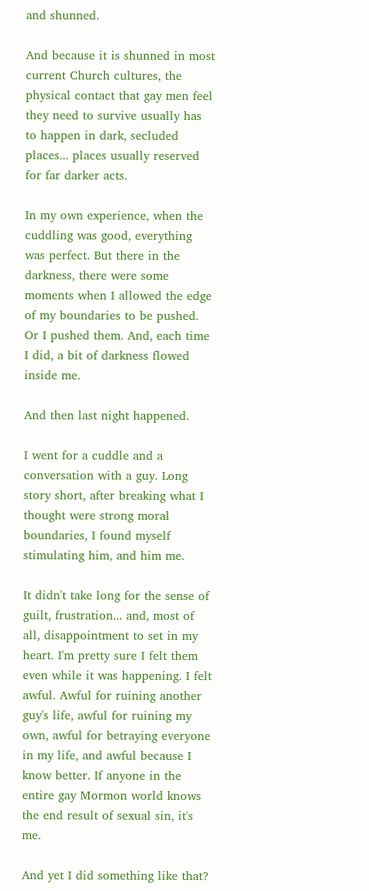and shunned.

And because it is shunned in most current Church cultures, the physical contact that gay men feel they need to survive usually has to happen in dark, secluded places... places usually reserved for far darker acts.

In my own experience, when the cuddling was good, everything was perfect. But there in the darkness, there were some moments when I allowed the edge of my boundaries to be pushed. Or I pushed them. And, each time I did, a bit of darkness flowed inside me.

And then last night happened.

I went for a cuddle and a conversation with a guy. Long story short, after breaking what I thought were strong moral boundaries, I found myself stimulating him, and him me.

It didn't take long for the sense of guilt, frustration... and, most of all, disappointment to set in my heart. I'm pretty sure I felt them even while it was happening. I felt awful. Awful for ruining another guy's life, awful for ruining my own, awful for betraying everyone in my life, and awful because I know better. If anyone in the entire gay Mormon world knows the end result of sexual sin, it's me.

And yet I did something like that?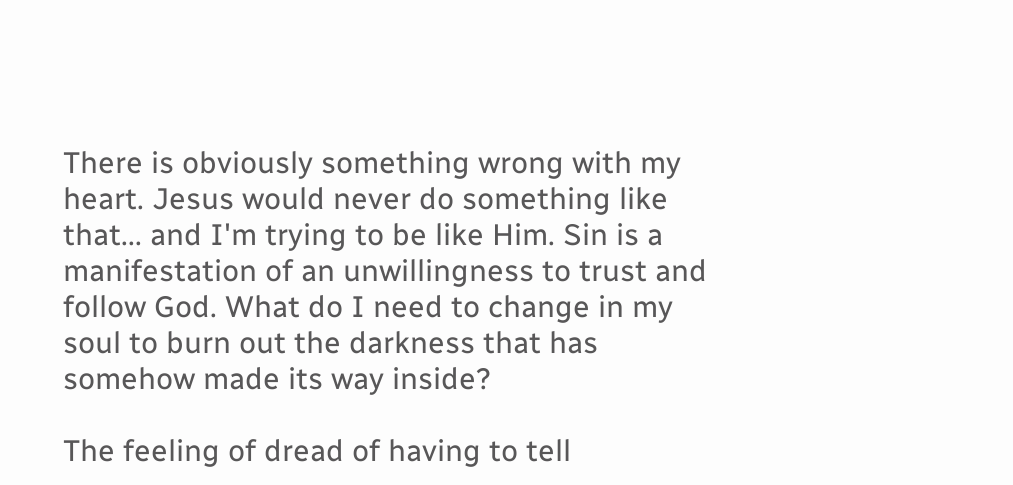There is obviously something wrong with my heart. Jesus would never do something like that... and I'm trying to be like Him. Sin is a manifestation of an unwillingness to trust and follow God. What do I need to change in my soul to burn out the darkness that has somehow made its way inside?

The feeling of dread of having to tell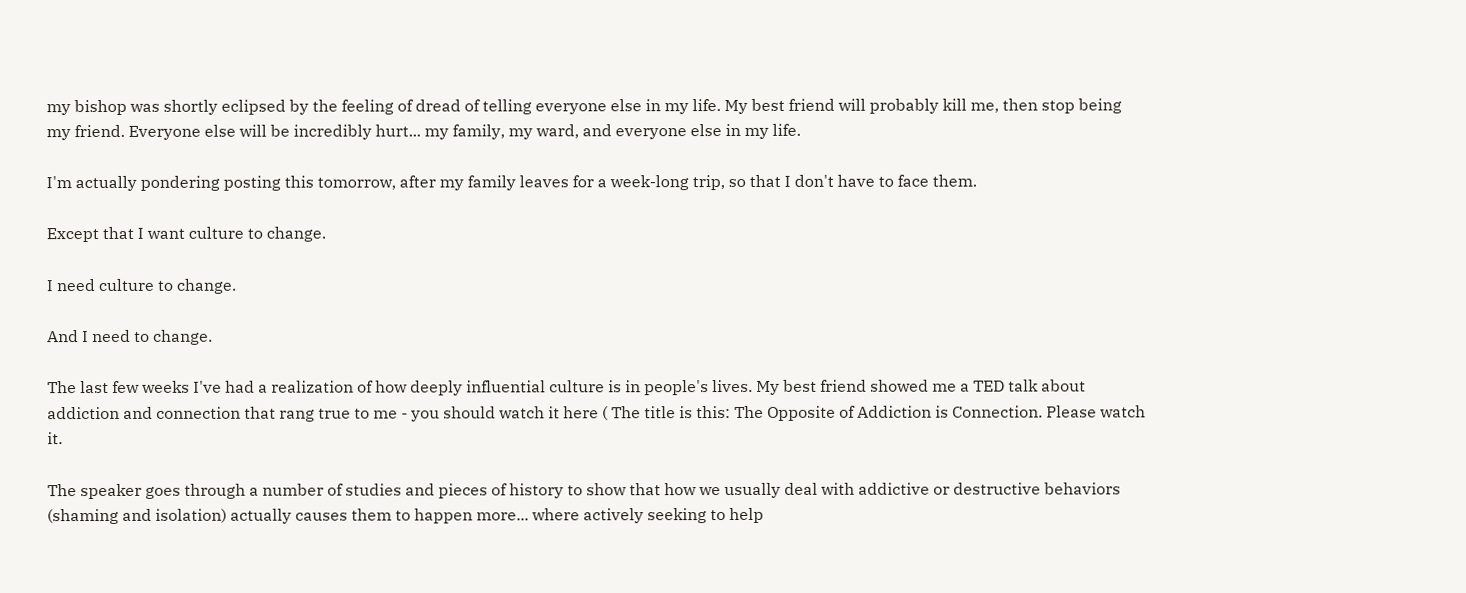my bishop was shortly eclipsed by the feeling of dread of telling everyone else in my life. My best friend will probably kill me, then stop being my friend. Everyone else will be incredibly hurt... my family, my ward, and everyone else in my life.

I'm actually pondering posting this tomorrow, after my family leaves for a week-long trip, so that I don't have to face them.

Except that I want culture to change.

I need culture to change.

And I need to change.

The last few weeks I've had a realization of how deeply influential culture is in people's lives. My best friend showed me a TED talk about addiction and connection that rang true to me - you should watch it here ( The title is this: The Opposite of Addiction is Connection. Please watch it.

The speaker goes through a number of studies and pieces of history to show that how we usually deal with addictive or destructive behaviors (shaming and isolation) actually causes them to happen more... where actively seeking to help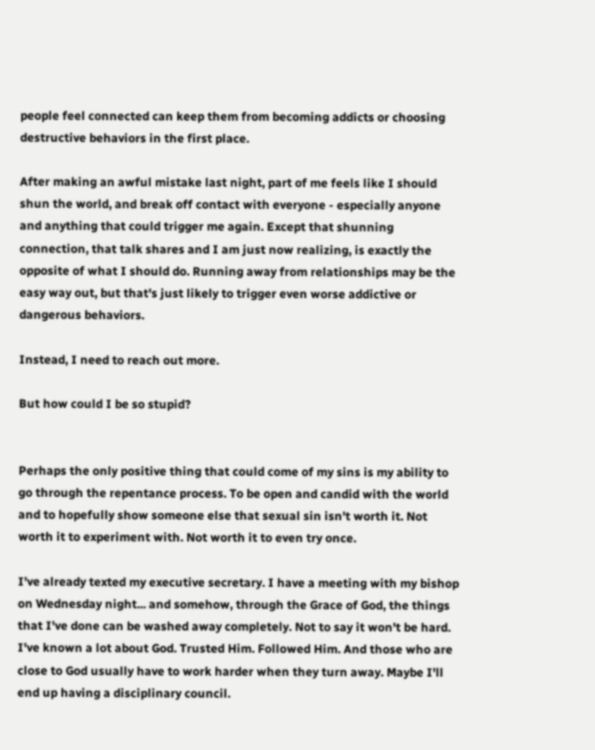people feel connected can keep them from becoming addicts or choosing destructive behaviors in the first place.

After making an awful mistake last night, part of me feels like I should shun the world, and break off contact with everyone - especially anyone and anything that could trigger me again. Except that shunning connection, that talk shares and I am just now realizing, is exactly the opposite of what I should do. Running away from relationships may be the easy way out, but that's just likely to trigger even worse addictive or dangerous behaviors.

Instead, I need to reach out more.

But how could I be so stupid?


Perhaps the only positive thing that could come of my sins is my ability to go through the repentance process. To be open and candid with the world and to hopefully show someone else that sexual sin isn't worth it. Not worth it to experiment with. Not worth it to even try once.

I've already texted my executive secretary. I have a meeting with my bishop on Wednesday night... and somehow, through the Grace of God, the things that I've done can be washed away completely. Not to say it won't be hard. I've known a lot about God. Trusted Him. Followed Him. And those who are close to God usually have to work harder when they turn away. Maybe I'll end up having a disciplinary council.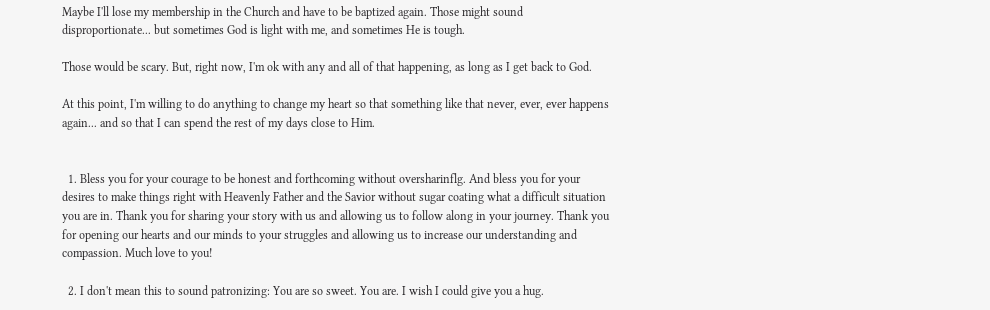Maybe I'll lose my membership in the Church and have to be baptized again. Those might sound disproportionate... but sometimes God is light with me, and sometimes He is tough.

Those would be scary. But, right now, I'm ok with any and all of that happening, as long as I get back to God.

At this point, I'm willing to do anything to change my heart so that something like that never, ever, ever happens again... and so that I can spend the rest of my days close to Him.


  1. Bless you for your courage to be honest and forthcoming without oversharinflg. And bless you for your desires to make things right with Heavenly Father and the Savior without sugar coating what a difficult situation you are in. Thank you for sharing your story with us and allowing us to follow along in your journey. Thank you for opening our hearts and our minds to your struggles and allowing us to increase our understanding and compassion. Much love to you!

  2. I don't mean this to sound patronizing: You are so sweet. You are. I wish I could give you a hug.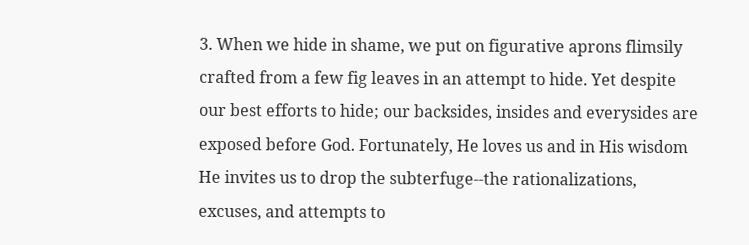3. When we hide in shame, we put on figurative aprons flimsily crafted from a few fig leaves in an attempt to hide. Yet despite our best efforts to hide; our backsides, insides and everysides are exposed before God. Fortunately, He loves us and in His wisdom He invites us to drop the subterfuge--the rationalizations, excuses, and attempts to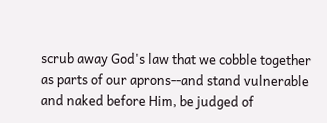scrub away God's law that we cobble together as parts of our aprons--and stand vulnerable and naked before Him, be judged of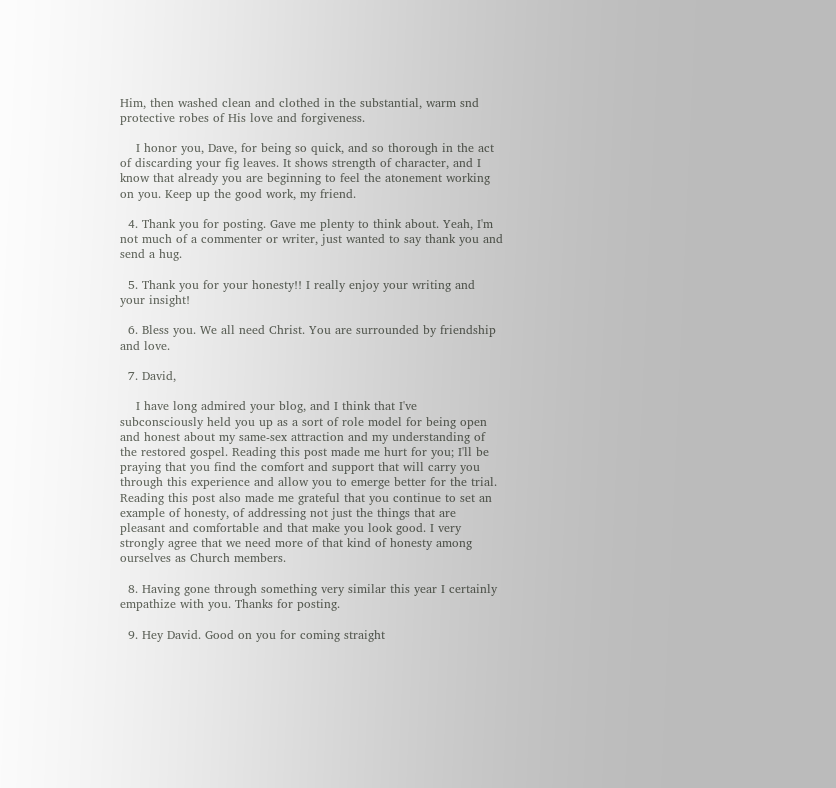Him, then washed clean and clothed in the substantial, warm snd protective robes of His love and forgiveness.

    I honor you, Dave, for being so quick, and so thorough in the act of discarding your fig leaves. It shows strength of character, and I know that already you are beginning to feel the atonement working on you. Keep up the good work, my friend.

  4. Thank you for posting. Gave me plenty to think about. Yeah, I'm not much of a commenter or writer, just wanted to say thank you and send a hug.

  5. Thank you for your honesty!! I really enjoy your writing and your insight!

  6. Bless you. We all need Christ. You are surrounded by friendship and love.

  7. David,

    I have long admired your blog, and I think that I've subconsciously held you up as a sort of role model for being open and honest about my same-sex attraction and my understanding of the restored gospel. Reading this post made me hurt for you; I'll be praying that you find the comfort and support that will carry you through this experience and allow you to emerge better for the trial. Reading this post also made me grateful that you continue to set an example of honesty, of addressing not just the things that are pleasant and comfortable and that make you look good. I very strongly agree that we need more of that kind of honesty among ourselves as Church members.

  8. Having gone through something very similar this year I certainly empathize with you. Thanks for posting.

  9. Hey David. Good on you for coming straight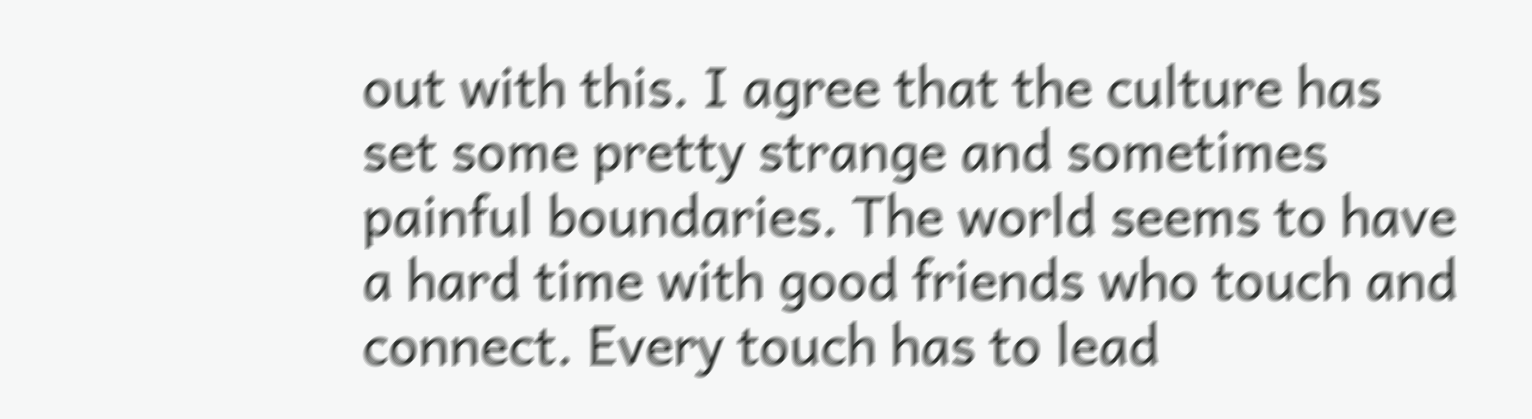out with this. I agree that the culture has set some pretty strange and sometimes painful boundaries. The world seems to have a hard time with good friends who touch and connect. Every touch has to lead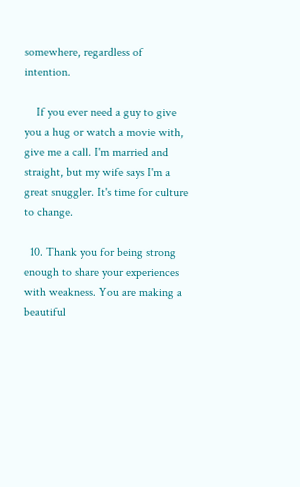somewhere, regardless of intention.

    If you ever need a guy to give you a hug or watch a movie with, give me a call. I'm married and straight, but my wife says I'm a great snuggler. It's time for culture to change.

  10. Thank you for being strong enough to share your experiences with weakness. You are making a beautiful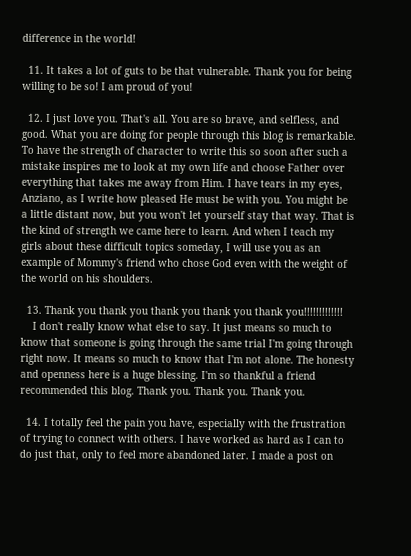difference in the world!

  11. It takes a lot of guts to be that vulnerable. Thank you for being willing to be so! I am proud of you!

  12. I just love you. That's all. You are so brave, and selfless, and good. What you are doing for people through this blog is remarkable. To have the strength of character to write this so soon after such a mistake inspires me to look at my own life and choose Father over everything that takes me away from Him. I have tears in my eyes, Anziano, as I write how pleased He must be with you. You might be a little distant now, but you won't let yourself stay that way. That is the kind of strength we came here to learn. And when I teach my girls about these difficult topics someday, I will use you as an example of Mommy's friend who chose God even with the weight of the world on his shoulders.

  13. Thank you thank you thank you thank you thank you!!!!!!!!!!!!!
    I don't really know what else to say. It just means so much to know that someone is going through the same trial I'm going through right now. It means so much to know that I'm not alone. The honesty and openness here is a huge blessing. I'm so thankful a friend recommended this blog. Thank you. Thank you. Thank you.

  14. I totally feel the pain you have, especially with the frustration of trying to connect with others. I have worked as hard as I can to do just that, only to feel more abandoned later. I made a post on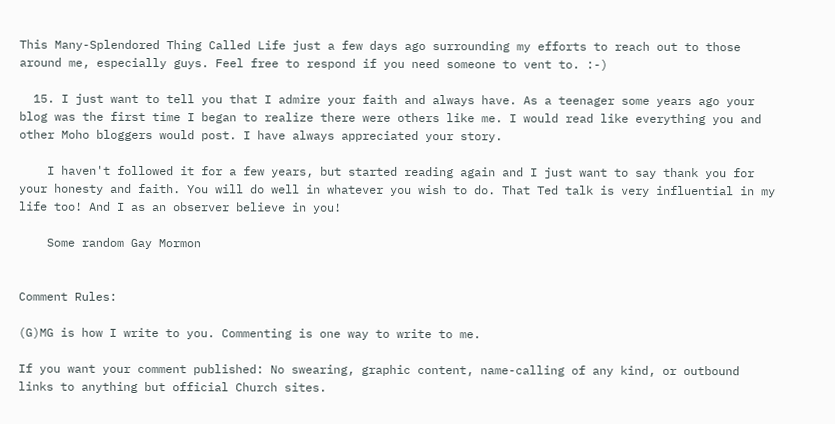This Many-Splendored Thing Called Life just a few days ago surrounding my efforts to reach out to those around me, especially guys. Feel free to respond if you need someone to vent to. :-)

  15. I just want to tell you that I admire your faith and always have. As a teenager some years ago your blog was the first time I began to realize there were others like me. I would read like everything you and other Moho bloggers would post. I have always appreciated your story.

    I haven't followed it for a few years, but started reading again and I just want to say thank you for your honesty and faith. You will do well in whatever you wish to do. That Ted talk is very influential in my life too! And I as an observer believe in you!

    Some random Gay Mormon


Comment Rules:

(G)MG is how I write to you. Commenting is one way to write to me.

If you want your comment published: No swearing, graphic content, name-calling of any kind, or outbound links to anything but official Church sites.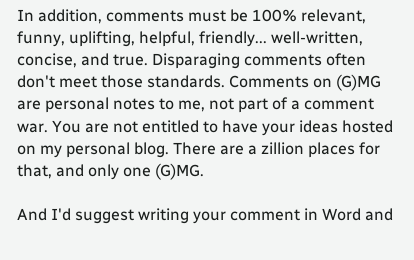In addition, comments must be 100% relevant, funny, uplifting, helpful, friendly... well-written, concise, and true. Disparaging comments often don't meet those standards. Comments on (G)MG are personal notes to me, not part of a comment war. You are not entitled to have your ideas hosted on my personal blog. There are a zillion places for that, and only one (G)MG.

And I'd suggest writing your comment in Word and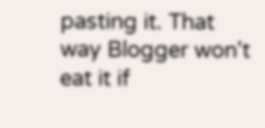pasting it. That way Blogger won't eat it if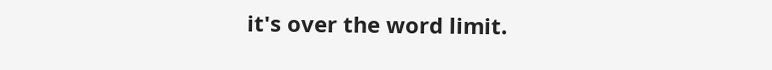it's over the word limit.